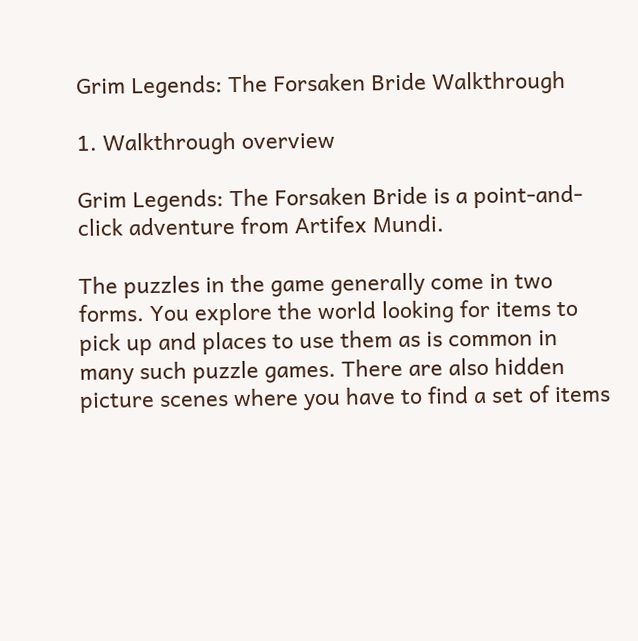Grim Legends: The Forsaken Bride Walkthrough

1. Walkthrough overview

Grim Legends: The Forsaken Bride is a point-and-click adventure from Artifex Mundi.

The puzzles in the game generally come in two forms. You explore the world looking for items to pick up and places to use them as is common in many such puzzle games. There are also hidden picture scenes where you have to find a set of items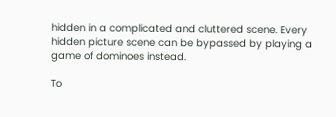hidden in a complicated and cluttered scene. Every hidden picture scene can be bypassed by playing a game of dominoes instead.

To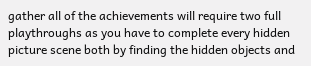gather all of the achievements will require two full playthroughs as you have to complete every hidden picture scene both by finding the hidden objects and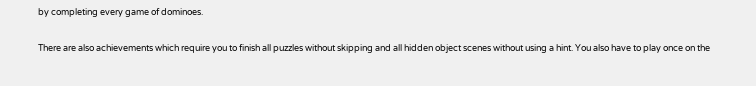by completing every game of dominoes.

There are also achievements which require you to finish all puzzles without skipping and all hidden object scenes without using a hint. You also have to play once on the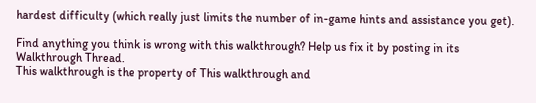hardest difficulty (which really just limits the number of in-game hints and assistance you get).

Find anything you think is wrong with this walkthrough? Help us fix it by posting in its Walkthrough Thread.
This walkthrough is the property of This walkthrough and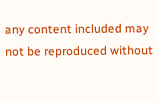any content included may not be reproduced without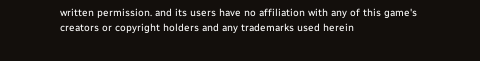written permission. and its users have no affiliation with any of this game's creators or copyright holders and any trademarks used herein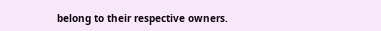belong to their respective owners.